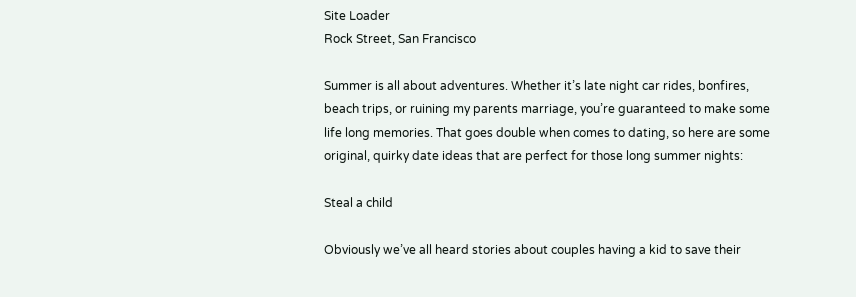Site Loader
Rock Street, San Francisco

Summer is all about adventures. Whether it’s late night car rides, bonfires, beach trips, or ruining my parents marriage, you’re guaranteed to make some life long memories. That goes double when comes to dating, so here are some original, quirky date ideas that are perfect for those long summer nights:

Steal a child

Obviously we’ve all heard stories about couples having a kid to save their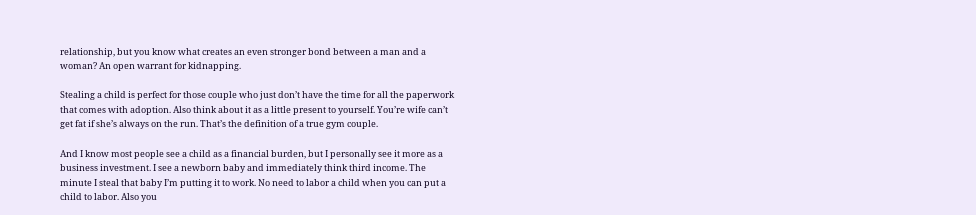relationship, but you know what creates an even stronger bond between a man and a woman? An open warrant for kidnapping.

Stealing a child is perfect for those couple who just don’t have the time for all the paperwork that comes with adoption. Also think about it as a little present to yourself. You’re wife can’t get fat if she’s always on the run. That’s the definition of a true gym couple.

And I know most people see a child as a financial burden, but I personally see it more as a business investment. I see a newborn baby and immediately think third income. The minute I steal that baby I’m putting it to work. No need to labor a child when you can put a child to labor. Also you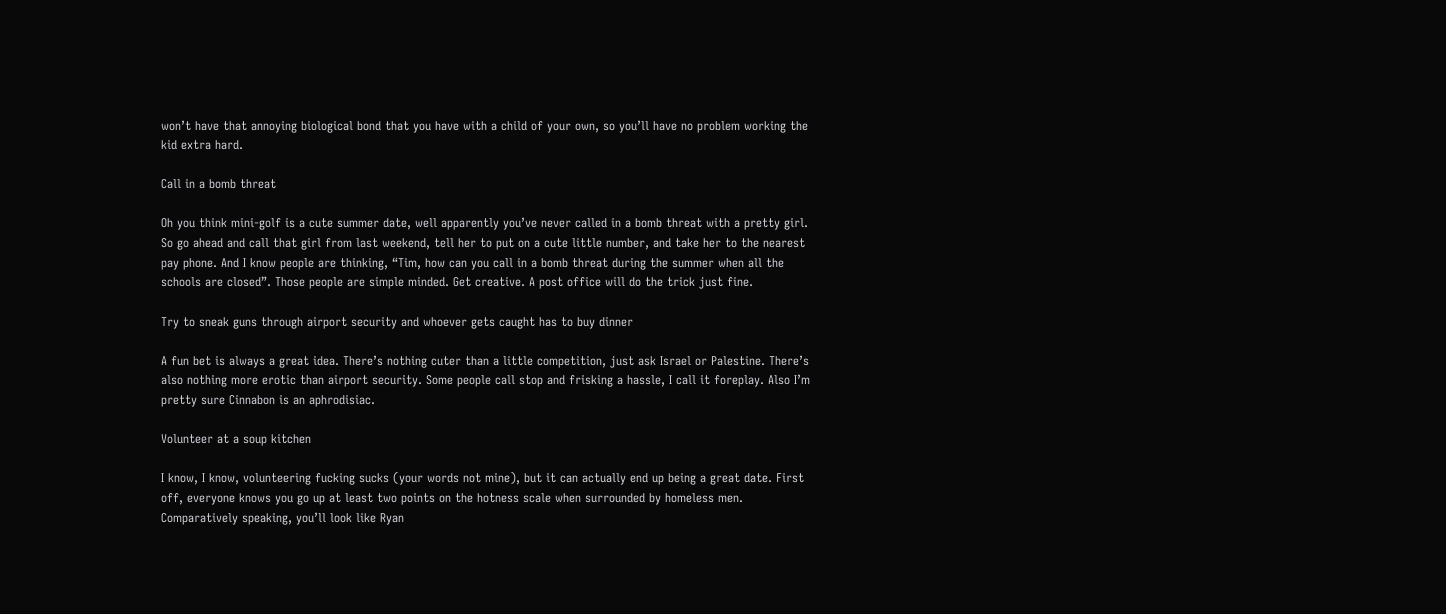won’t have that annoying biological bond that you have with a child of your own, so you’ll have no problem working the kid extra hard.

Call in a bomb threat

Oh you think mini-golf is a cute summer date, well apparently you’ve never called in a bomb threat with a pretty girl. So go ahead and call that girl from last weekend, tell her to put on a cute little number, and take her to the nearest pay phone. And I know people are thinking, “Tim, how can you call in a bomb threat during the summer when all the schools are closed”. Those people are simple minded. Get creative. A post office will do the trick just fine.

Try to sneak guns through airport security and whoever gets caught has to buy dinner

A fun bet is always a great idea. There’s nothing cuter than a little competition, just ask Israel or Palestine. There’s also nothing more erotic than airport security. Some people call stop and frisking a hassle, I call it foreplay. Also I’m pretty sure Cinnabon is an aphrodisiac.

Volunteer at a soup kitchen

I know, I know, volunteering fucking sucks (your words not mine), but it can actually end up being a great date. First off, everyone knows you go up at least two points on the hotness scale when surrounded by homeless men. Comparatively speaking, you’ll look like Ryan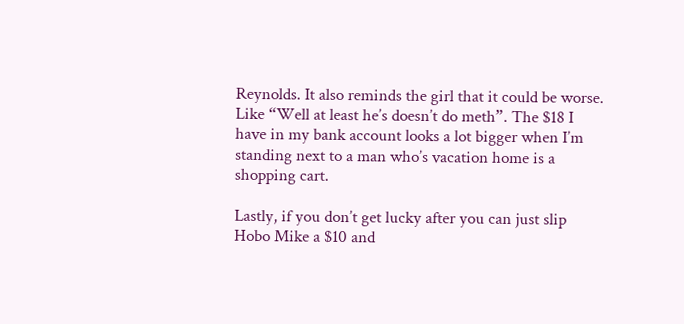Reynolds. It also reminds the girl that it could be worse. Like “Well at least he’s doesn’t do meth”. The $18 I have in my bank account looks a lot bigger when I’m standing next to a man who’s vacation home is a shopping cart.

Lastly, if you don’t get lucky after you can just slip Hobo Mike a $10 and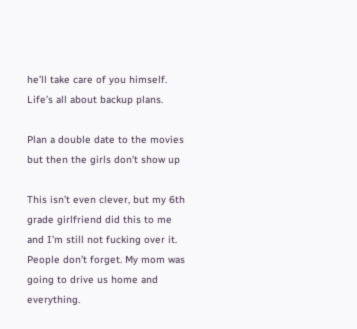he’ll take care of you himself. Life’s all about backup plans.

Plan a double date to the movies but then the girls don’t show up

This isn’t even clever, but my 6th grade girlfriend did this to me and I’m still not fucking over it. People don’t forget. My mom was going to drive us home and everything.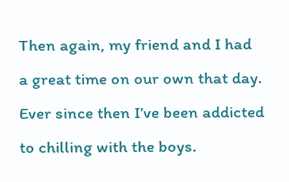Then again, my friend and I had a great time on our own that day. Ever since then I’ve been addicted to chilling with the boys.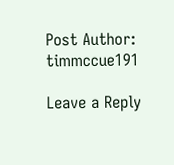Post Author: timmccue191

Leave a Reply